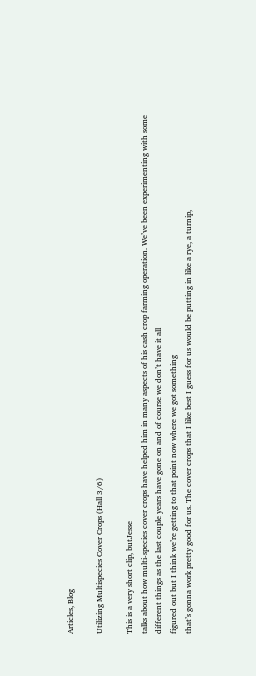Articles, Blog

Utilizing Multispecies Cover Crops (Hall 3/6)

This is a very short clip, butJesse
talks about how multi-species cover crops have helped him in many aspects of his cash crop farming operation. We’ve been experimenting with some different things as the last couple years have gone on and of course we don’t have it all
figured out but I think we’re getting to that point now where we got something
that’s gonna work pretty good for us. The cover crops that I like best I guess for us would be putting in like a rye, a turnip,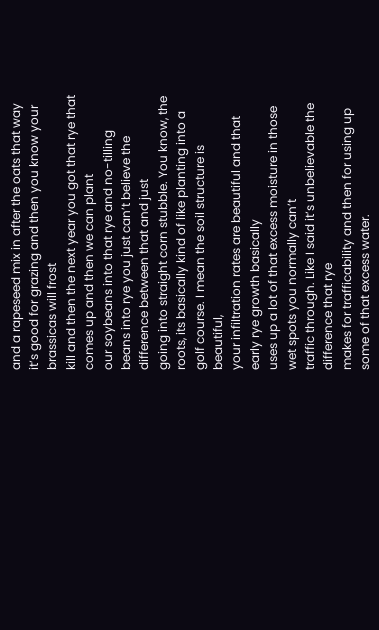and a rapeseed mix in after the oats that way it’s good for grazing and then you know your brassicas will frost
kill and then the next year you got that rye that comes up and then we can plant
our soybeans into that rye and no-tilling beans into rye you just can’t believe the difference between that and just
going into straight corn stubble. You know, the roots, its basically kind of like planting into a golf course. I mean the soil structure is beautiful,
your infiltration rates are beautiful and that early rye growth basically
uses up a lot of that excess moisture in those wet spots you normally can’t
traffic through. Like I said it’s unbelievable the difference that rye
makes for trafficability and then for using up some of that excess water.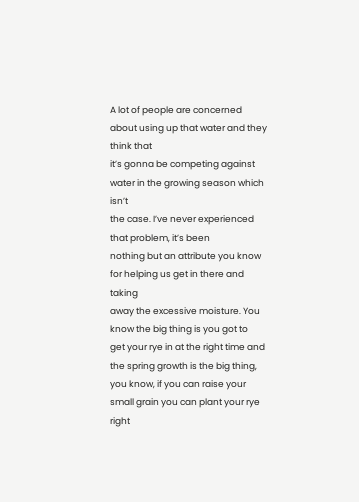A lot of people are concerned about using up that water and they think that
it’s gonna be competing against water in the growing season which isn’t
the case. I’ve never experienced that problem, it’s been
nothing but an attribute you know for helping us get in there and taking
away the excessive moisture. You know the big thing is you got to
get your rye in at the right time and the spring growth is the big thing, you know, if you can raise your small grain you can plant your rye right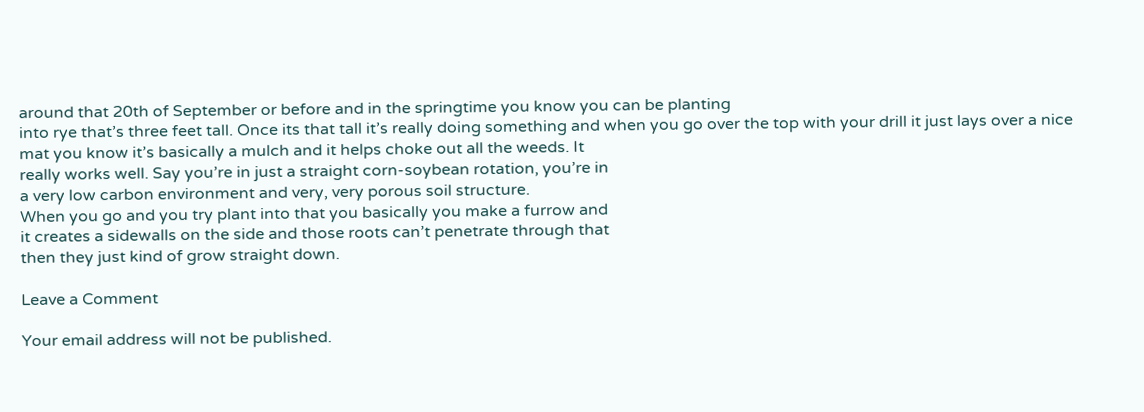around that 20th of September or before and in the springtime you know you can be planting
into rye that’s three feet tall. Once its that tall it’s really doing something and when you go over the top with your drill it just lays over a nice
mat you know it’s basically a mulch and it helps choke out all the weeds. It
really works well. Say you’re in just a straight corn-soybean rotation, you’re in
a very low carbon environment and very, very porous soil structure.
When you go and you try plant into that you basically you make a furrow and
it creates a sidewalls on the side and those roots can’t penetrate through that
then they just kind of grow straight down.

Leave a Comment

Your email address will not be published.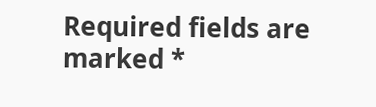Required fields are marked *